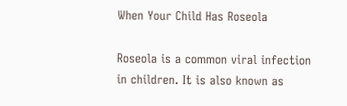When Your Child Has Roseola

Roseola is a common viral infection in children. It is also known as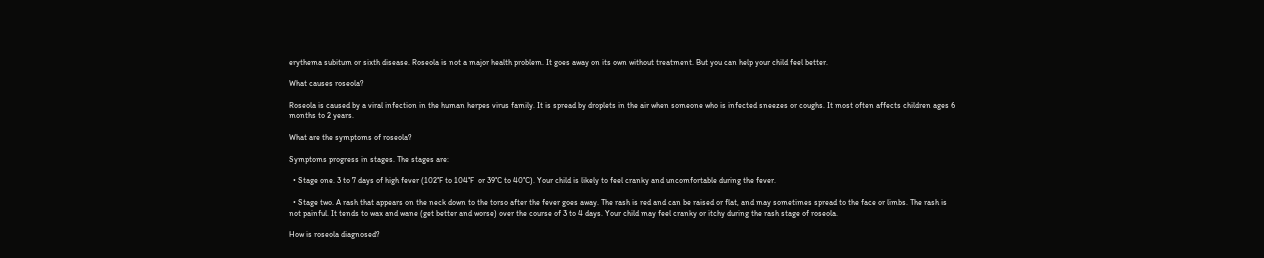erythema subitum or sixth disease. Roseola is not a major health problem. It goes away on its own without treatment. But you can help your child feel better.

What causes roseola?

Roseola is caused by a viral infection in the human herpes virus family. It is spread by droplets in the air when someone who is infected sneezes or coughs. It most often affects children ages 6 months to 2 years.

What are the symptoms of roseola?

Symptoms progress in stages. The stages are:

  • Stage one. 3 to 7 days of high fever (102°F to 104°F  or 39°C to 40°C). Your child is likely to feel cranky and uncomfortable during the fever.

  • Stage two. A rash that appears on the neck down to the torso after the fever goes away. The rash is red and can be raised or flat, and may sometimes spread to the face or limbs. The rash is not painful. It tends to wax and wane (get better and worse) over the course of 3 to 4 days. Your child may feel cranky or itchy during the rash stage of roseola.

How is roseola diagnosed?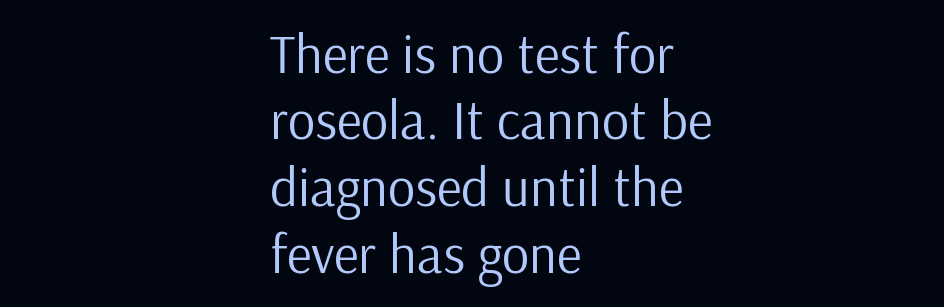There is no test for roseola. It cannot be diagnosed until the fever has gone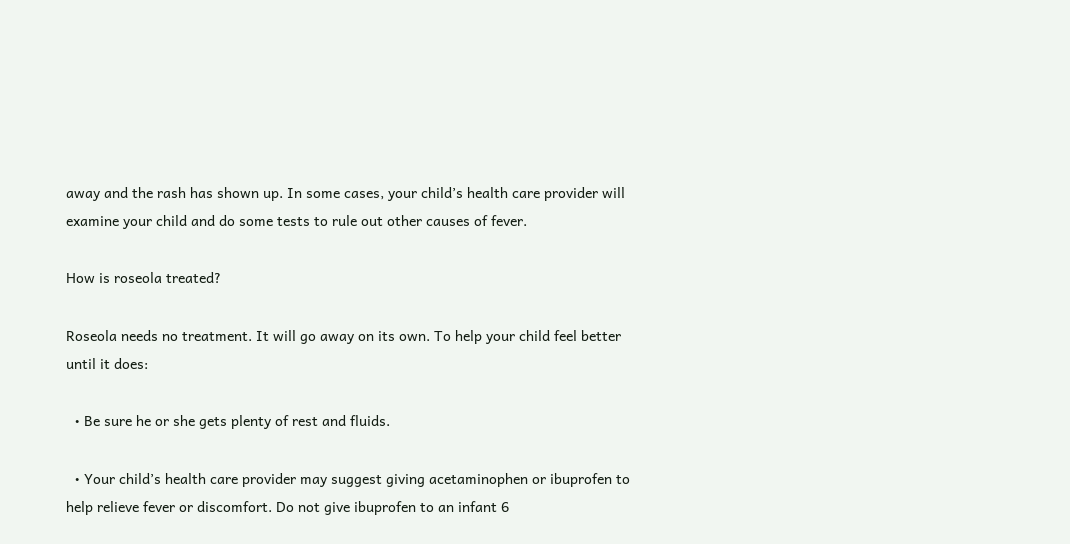away and the rash has shown up. In some cases, your child’s health care provider will examine your child and do some tests to rule out other causes of fever.

How is roseola treated?

Roseola needs no treatment. It will go away on its own. To help your child feel better until it does:

  • Be sure he or she gets plenty of rest and fluids.

  • Your child’s health care provider may suggest giving acetaminophen or ibuprofen to help relieve fever or discomfort. Do not give ibuprofen to an infant 6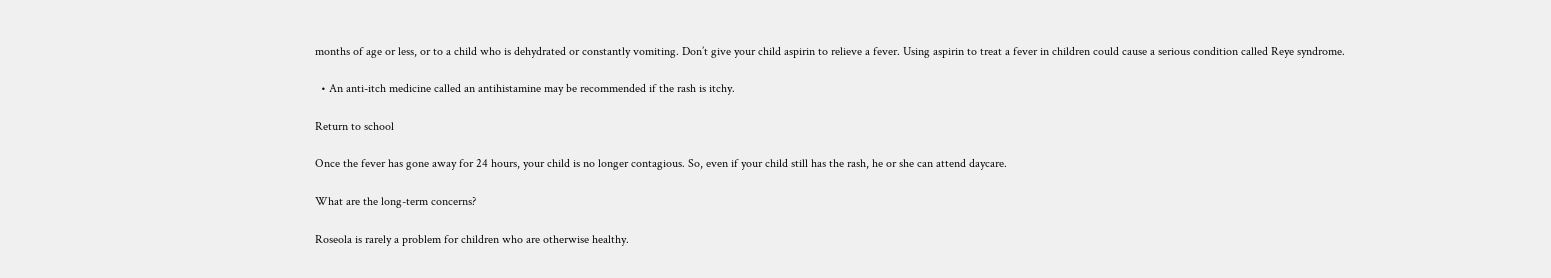months of age or less, or to a child who is dehydrated or constantly vomiting. Don’t give your child aspirin to relieve a fever. Using aspirin to treat a fever in children could cause a serious condition called Reye syndrome.

  • An anti-itch medicine called an antihistamine may be recommended if the rash is itchy.

Return to school

Once the fever has gone away for 24 hours, your child is no longer contagious. So, even if your child still has the rash, he or she can attend daycare.

What are the long-term concerns?

Roseola is rarely a problem for children who are otherwise healthy.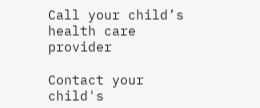Call your child’s health care provider

Contact your child's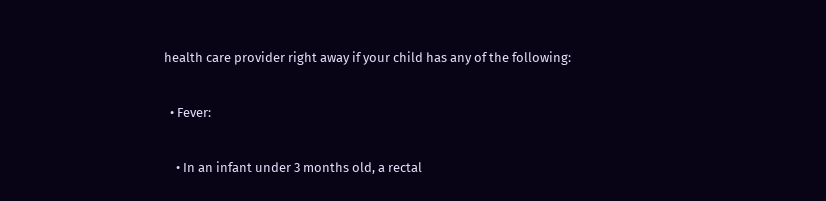health care provider right away if your child has any of the following:

  • Fever:

    • In an infant under 3 months old, a rectal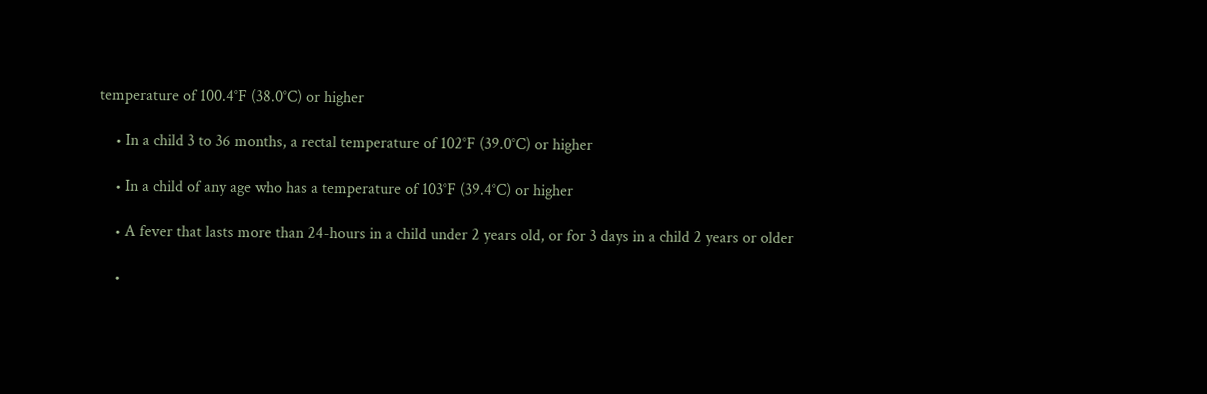temperature of 100.4°F (38.0°C) or higher

    • In a child 3 to 36 months, a rectal temperature of 102°F (39.0°C) or higher

    • In a child of any age who has a temperature of 103°F (39.4°C) or higher

    • A fever that lasts more than 24-hours in a child under 2 years old, or for 3 days in a child 2 years or older

    •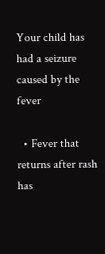Your child has had a seizure caused by the fever

  • Fever that returns after rash has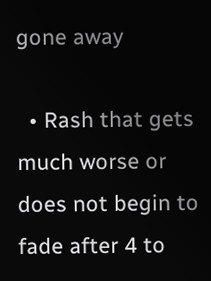gone away

  • Rash that gets much worse or does not begin to fade after 4 to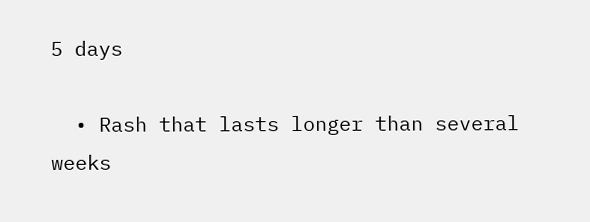5 days

  • Rash that lasts longer than several weeks